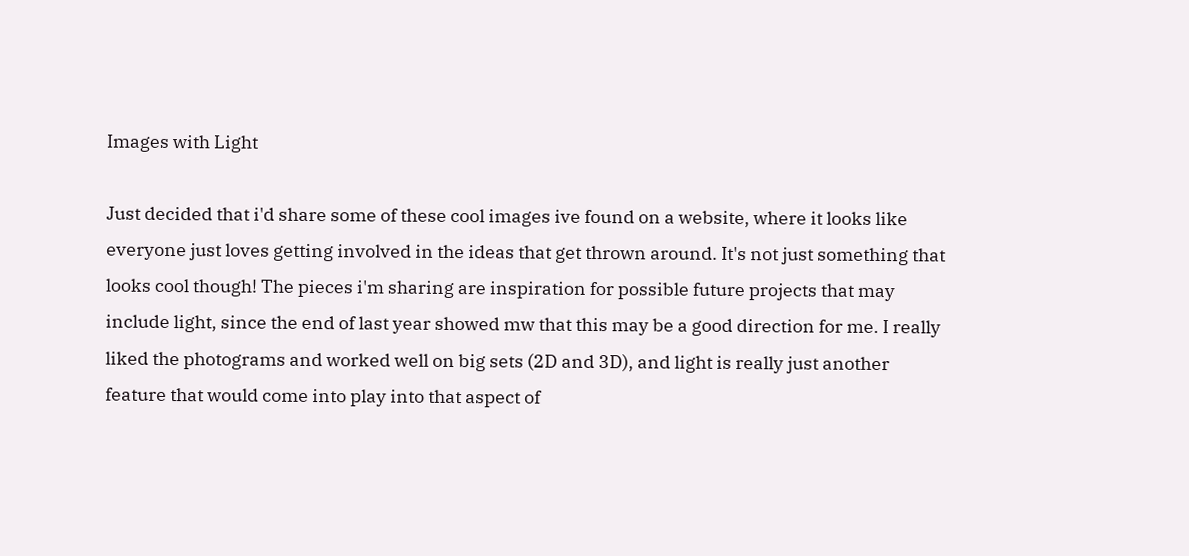Images with Light

Just decided that i'd share some of these cool images ive found on a website, where it looks like everyone just loves getting involved in the ideas that get thrown around. It's not just something that looks cool though! The pieces i'm sharing are inspiration for possible future projects that may include light, since the end of last year showed mw that this may be a good direction for me. I really liked the photograms and worked well on big sets (2D and 3D), and light is really just another feature that would come into play into that aspect of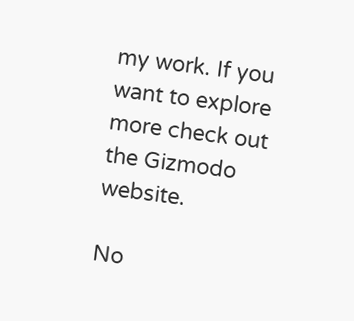my work. If you want to explore more check out the Gizmodo website.

No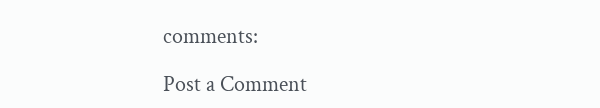comments:

Post a Comment